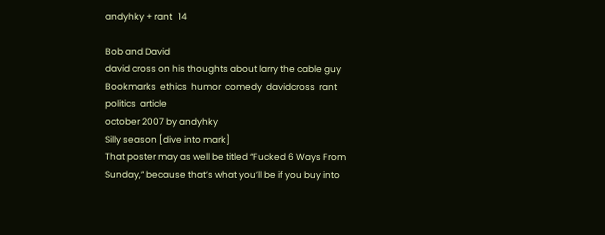andyhky + rant   14

Bob and David
david cross on his thoughts about larry the cable guy
Bookmarks  ethics  humor  comedy  davidcross  rant  politics  article
october 2007 by andyhky
Silly season [dive into mark]
That poster may as well be titled “Fucked 6 Ways From Sunday,” because that’s what you’ll be if you buy into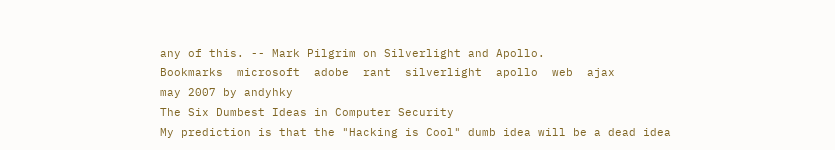any of this. -- Mark Pilgrim on Silverlight and Apollo.
Bookmarks  microsoft  adobe  rant  silverlight  apollo  web  ajax
may 2007 by andyhky
The Six Dumbest Ideas in Computer Security
My prediction is that the "Hacking is Cool" dumb idea will be a dead idea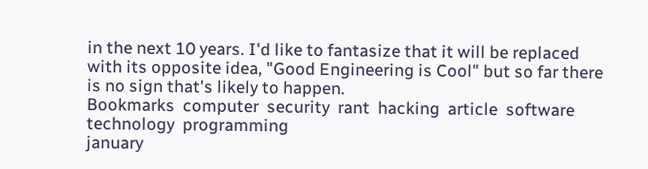in the next 10 years. I'd like to fantasize that it will be replaced with its opposite idea, "Good Engineering is Cool" but so far there is no sign that's likely to happen.
Bookmarks  computer  security  rant  hacking  article  software  technology  programming
january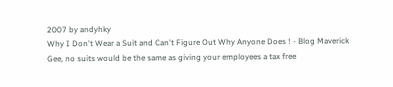2007 by andyhky
Why I Don't Wear a Suit and Can't Figure Out Why Anyone Does ! - Blog Maverick
Gee, no suits would be the same as giving your employees a tax free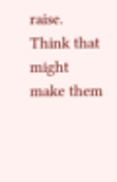raise. Think that might make them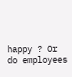happy ? Or do employees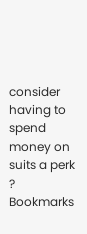consider having to spend money on suits a perk ?
Bookmarks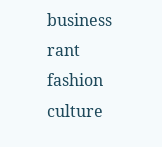business  rant  fashion  culture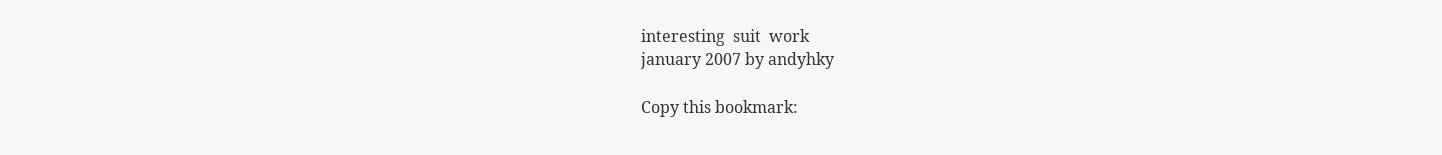interesting  suit  work
january 2007 by andyhky

Copy this bookmark: